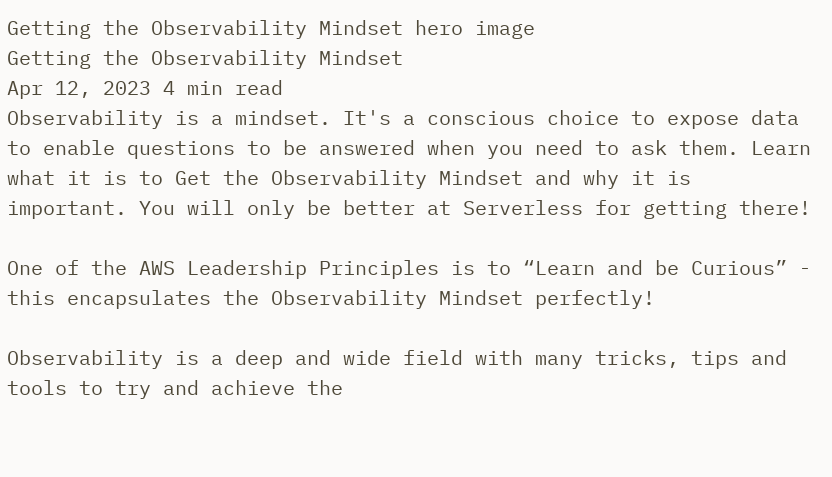Getting the Observability Mindset hero image
Getting the Observability Mindset
Apr 12, 2023 4 min read
Observability is a mindset. It's a conscious choice to expose data to enable questions to be answered when you need to ask them. Learn what it is to Get the Observability Mindset and why it is important. You will only be better at Serverless for getting there!

One of the AWS Leadership Principles is to “Learn and be Curious” - this encapsulates the Observability Mindset perfectly!

Observability is a deep and wide field with many tricks, tips and tools to try and achieve the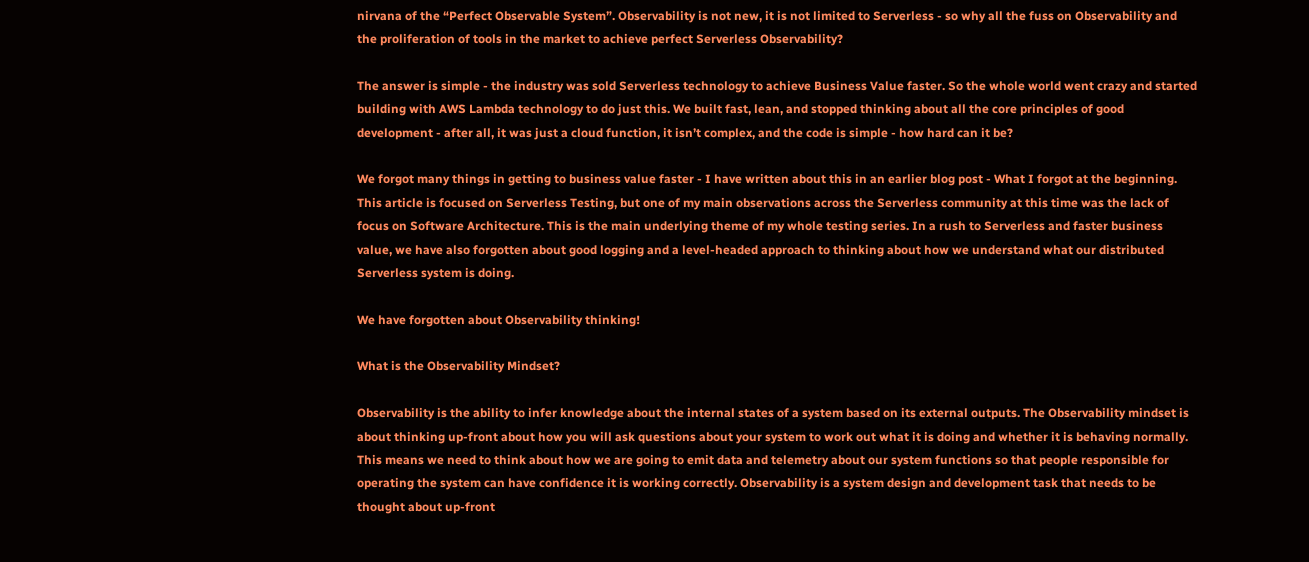nirvana of the “Perfect Observable System”. Observability is not new, it is not limited to Serverless - so why all the fuss on Observability and the proliferation of tools in the market to achieve perfect Serverless Observability?

The answer is simple - the industry was sold Serverless technology to achieve Business Value faster. So the whole world went crazy and started building with AWS Lambda technology to do just this. We built fast, lean, and stopped thinking about all the core principles of good development - after all, it was just a cloud function, it isn’t complex, and the code is simple - how hard can it be?

We forgot many things in getting to business value faster - I have written about this in an earlier blog post - What I forgot at the beginning. This article is focused on Serverless Testing, but one of my main observations across the Serverless community at this time was the lack of focus on Software Architecture. This is the main underlying theme of my whole testing series. In a rush to Serverless and faster business value, we have also forgotten about good logging and a level-headed approach to thinking about how we understand what our distributed Serverless system is doing.

We have forgotten about Observability thinking!

What is the Observability Mindset?

Observability is the ability to infer knowledge about the internal states of a system based on its external outputs. The Observability mindset is about thinking up-front about how you will ask questions about your system to work out what it is doing and whether it is behaving normally. This means we need to think about how we are going to emit data and telemetry about our system functions so that people responsible for operating the system can have confidence it is working correctly. Observability is a system design and development task that needs to be thought about up-front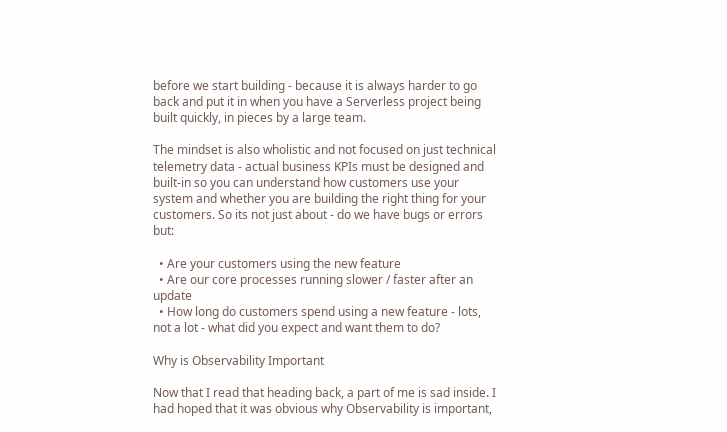before we start building - because it is always harder to go back and put it in when you have a Serverless project being built quickly, in pieces by a large team.

The mindset is also wholistic and not focused on just technical telemetry data - actual business KPIs must be designed and built-in so you can understand how customers use your system and whether you are building the right thing for your customers. So its not just about - do we have bugs or errors but:

  • Are your customers using the new feature
  • Are our core processes running slower / faster after an update
  • How long do customers spend using a new feature - lots, not a lot - what did you expect and want them to do?

Why is Observability Important

Now that I read that heading back, a part of me is sad inside. I had hoped that it was obvious why Observability is important,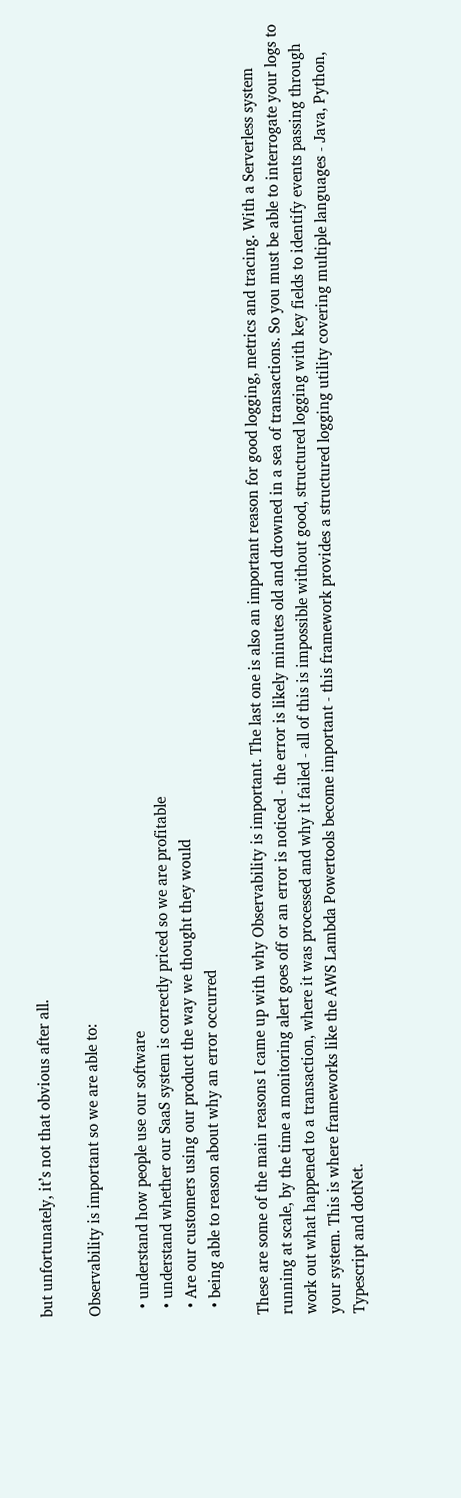but unfortunately, it’s not that obvious after all.

Observability is important so we are able to:

  • understand how people use our software
  • understand whether our SaaS system is correctly priced so we are profitable
  • Are our customers using our product the way we thought they would
  • being able to reason about why an error occurred

These are some of the main reasons I came up with why Observability is important. The last one is also an important reason for good logging, metrics and tracing. With a Serverless system running at scale, by the time a monitoring alert goes off or an error is noticed - the error is likely minutes old and drowned in a sea of transactions. So you must be able to interrogate your logs to work out what happened to a transaction, where it was processed and why it failed - all of this is impossible without good, structured logging with key fields to identify events passing through your system. This is where frameworks like the AWS Lambda Powertools become important - this framework provides a structured logging utility covering multiple languages - Java, Python, Typescript and dotNet.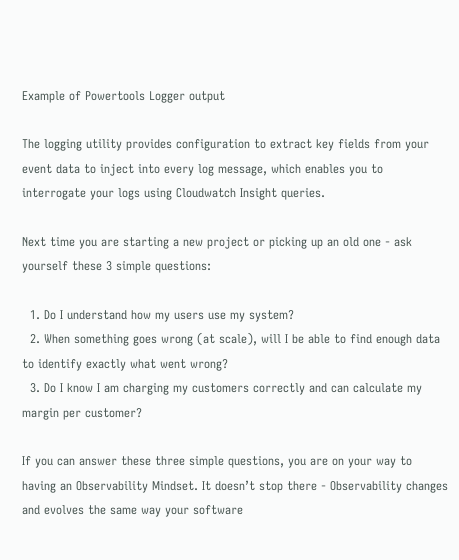Example of Powertools Logger output

The logging utility provides configuration to extract key fields from your event data to inject into every log message, which enables you to interrogate your logs using Cloudwatch Insight queries.

Next time you are starting a new project or picking up an old one - ask yourself these 3 simple questions:

  1. Do I understand how my users use my system?
  2. When something goes wrong (at scale), will I be able to find enough data to identify exactly what went wrong?
  3. Do I know I am charging my customers correctly and can calculate my margin per customer?

If you can answer these three simple questions, you are on your way to having an Observability Mindset. It doesn’t stop there - Observability changes and evolves the same way your software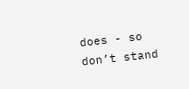does - so don’t stand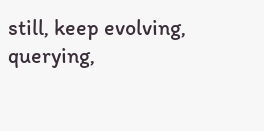still, keep evolving, querying,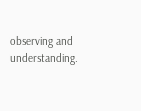observing and understanding.